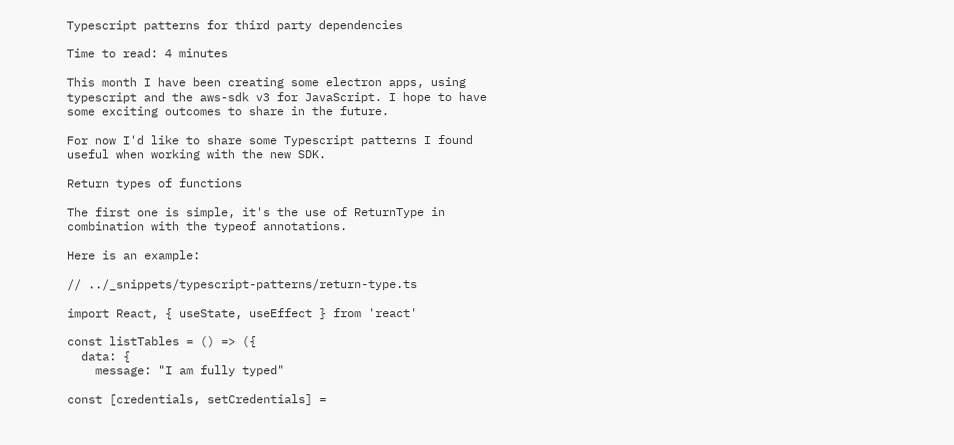Typescript patterns for third party dependencies

Time to read: 4 minutes

This month I have been creating some electron apps, using typescript and the aws-sdk v3 for JavaScript. I hope to have some exciting outcomes to share in the future.

For now I'd like to share some Typescript patterns I found useful when working with the new SDK.

Return types of functions

The first one is simple, it's the use of ReturnType in combination with the typeof annotations.

Here is an example:

// ../_snippets/typescript-patterns/return-type.ts

import React, { useState, useEffect } from 'react'

const listTables = () => ({
  data: {
    message: "I am fully typed"

const [credentials, setCredentials] =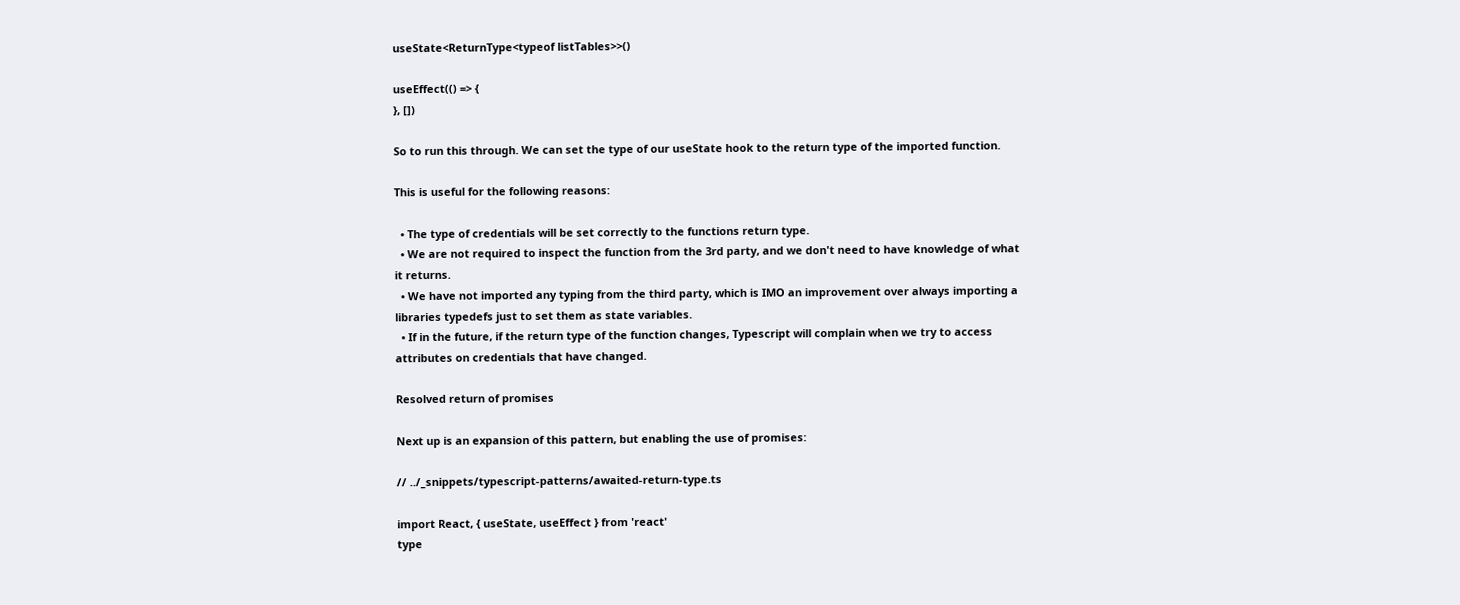useState<ReturnType<typeof listTables>>()

useEffect(() => {
}, [])

So to run this through. We can set the type of our useState hook to the return type of the imported function.

This is useful for the following reasons:

  • The type of credentials will be set correctly to the functions return type.
  • We are not required to inspect the function from the 3rd party, and we don't need to have knowledge of what it returns.
  • We have not imported any typing from the third party, which is IMO an improvement over always importing a libraries typedefs just to set them as state variables.
  • If in the future, if the return type of the function changes, Typescript will complain when we try to access attributes on credentials that have changed.

Resolved return of promises

Next up is an expansion of this pattern, but enabling the use of promises:

// ../_snippets/typescript-patterns/awaited-return-type.ts

import React, { useState, useEffect } from 'react'
type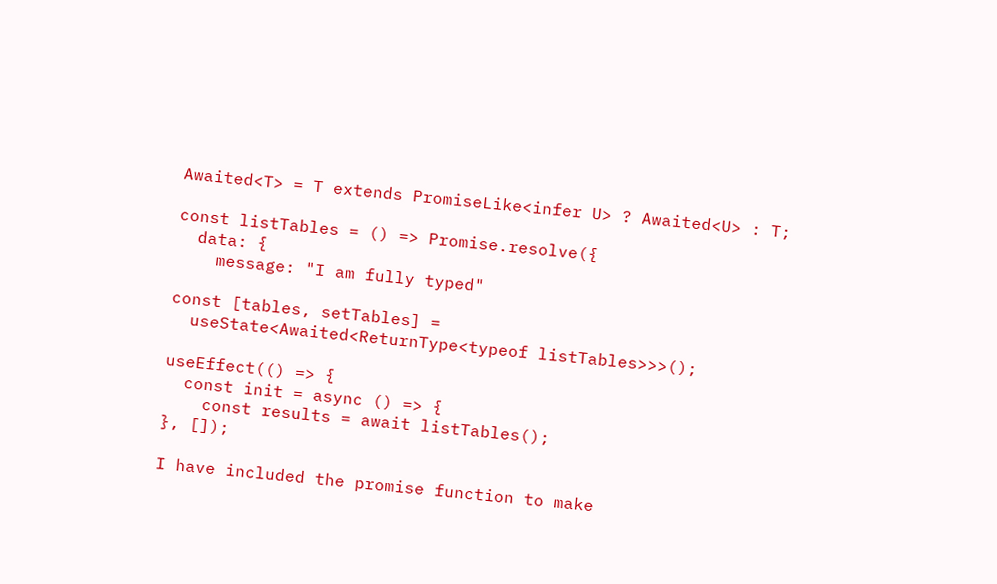Awaited<T> = T extends PromiseLike<infer U> ? Awaited<U> : T;

const listTables = () => Promise.resolve({
  data: {
    message: "I am fully typed"

const [tables, setTables] =
  useState<Awaited<ReturnType<typeof listTables>>>();

useEffect(() => {
  const init = async () => {
    const results = await listTables();
}, []);

I have included the promise function to make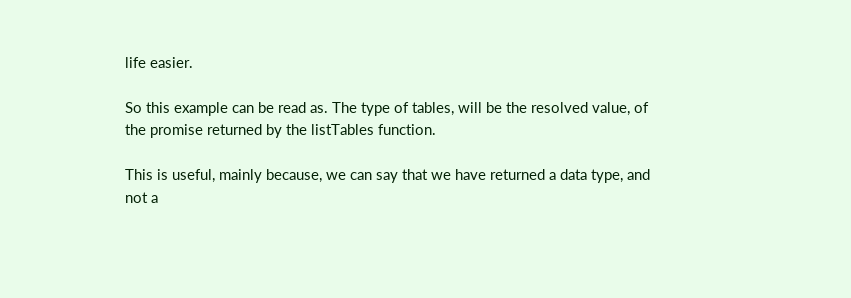life easier.

So this example can be read as. The type of tables, will be the resolved value, of the promise returned by the listTables function.

This is useful, mainly because, we can say that we have returned a data type, and not a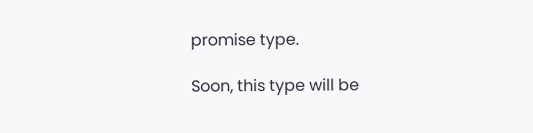promise type.

Soon, this type will be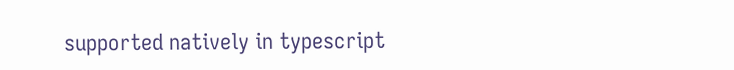supported natively in typescript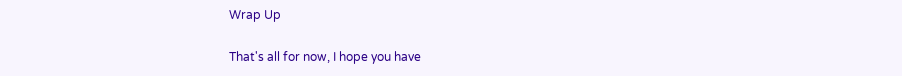Wrap Up

That's all for now, I hope you have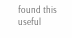found this useful